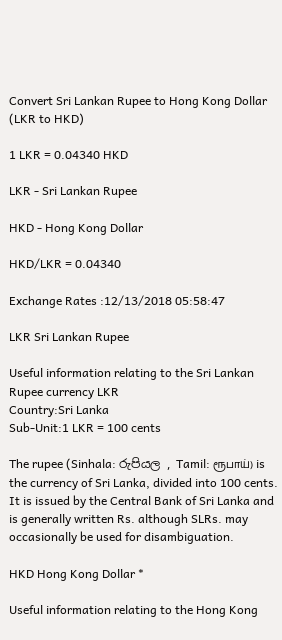Convert Sri Lankan Rupee to Hong Kong Dollar
(LKR to HKD)

1 LKR = 0.04340 HKD

LKR - Sri Lankan Rupee

HKD - Hong Kong Dollar

HKD/LKR = 0.04340

Exchange Rates :12/13/2018 05:58:47

LKR Sri Lankan Rupee

Useful information relating to the Sri Lankan Rupee currency LKR
Country:Sri Lanka
Sub-Unit:1 LKR = 100 cents

The rupee (Sinhala: රුපියල , Tamil: ரூபாய்) is the currency of Sri Lanka, divided into 100 cents. It is issued by the Central Bank of Sri Lanka and is generally written Rs. although SLRs. may occasionally be used for disambiguation.

HKD Hong Kong Dollar *

Useful information relating to the Hong Kong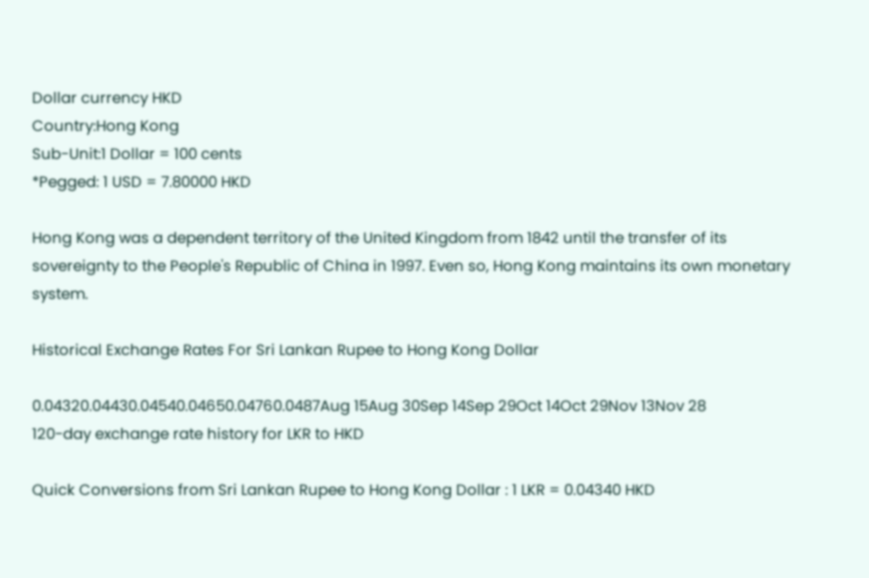Dollar currency HKD
Country:Hong Kong
Sub-Unit:1 Dollar = 100 cents
*Pegged: 1 USD = 7.80000 HKD

Hong Kong was a dependent territory of the United Kingdom from 1842 until the transfer of its sovereignty to the People's Republic of China in 1997. Even so, Hong Kong maintains its own monetary system.

Historical Exchange Rates For Sri Lankan Rupee to Hong Kong Dollar

0.04320.04430.04540.04650.04760.0487Aug 15Aug 30Sep 14Sep 29Oct 14Oct 29Nov 13Nov 28
120-day exchange rate history for LKR to HKD

Quick Conversions from Sri Lankan Rupee to Hong Kong Dollar : 1 LKR = 0.04340 HKD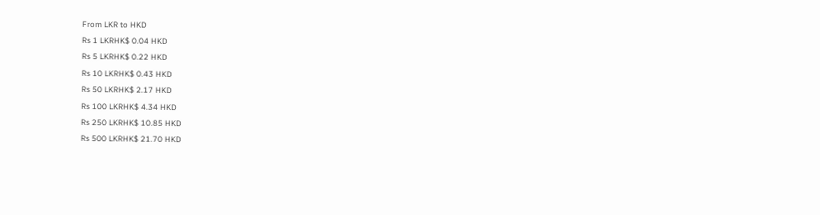From LKR to HKD
Rs 1 LKRHK$ 0.04 HKD
Rs 5 LKRHK$ 0.22 HKD
Rs 10 LKRHK$ 0.43 HKD
Rs 50 LKRHK$ 2.17 HKD
Rs 100 LKRHK$ 4.34 HKD
Rs 250 LKRHK$ 10.85 HKD
Rs 500 LKRHK$ 21.70 HKD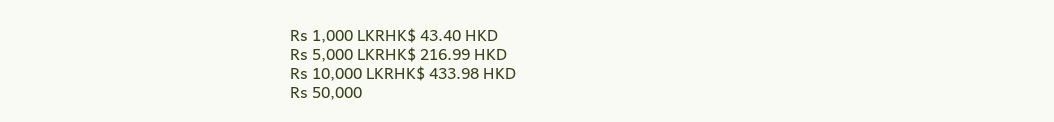Rs 1,000 LKRHK$ 43.40 HKD
Rs 5,000 LKRHK$ 216.99 HKD
Rs 10,000 LKRHK$ 433.98 HKD
Rs 50,000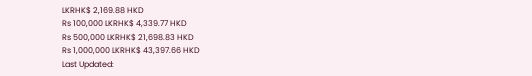LKRHK$ 2,169.88 HKD
Rs 100,000 LKRHK$ 4,339.77 HKD
Rs 500,000 LKRHK$ 21,698.83 HKD
Rs 1,000,000 LKRHK$ 43,397.66 HKD
Last Updated: